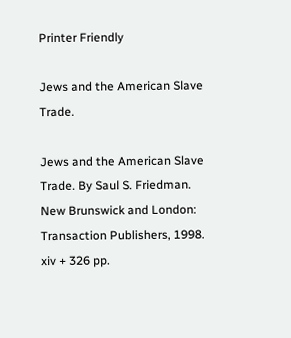Printer Friendly

Jews and the American Slave Trade.

Jews and the American Slave Trade. By Saul S. Friedman. New Brunswick and London: Transaction Publishers, 1998. xiv + 326 pp.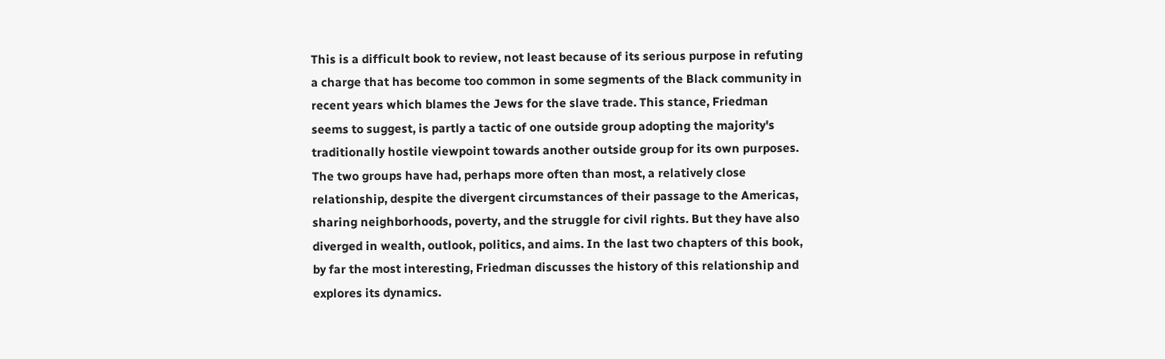This is a difficult book to review, not least because of its serious purpose in refuting a charge that has become too common in some segments of the Black community in recent years which blames the Jews for the slave trade. This stance, Friedman seems to suggest, is partly a tactic of one outside group adopting the majority's traditionally hostile viewpoint towards another outside group for its own purposes. The two groups have had, perhaps more often than most, a relatively close relationship, despite the divergent circumstances of their passage to the Americas, sharing neighborhoods, poverty, and the struggle for civil rights. But they have also diverged in wealth, outlook, politics, and aims. In the last two chapters of this book, by far the most interesting, Friedman discusses the history of this relationship and explores its dynamics.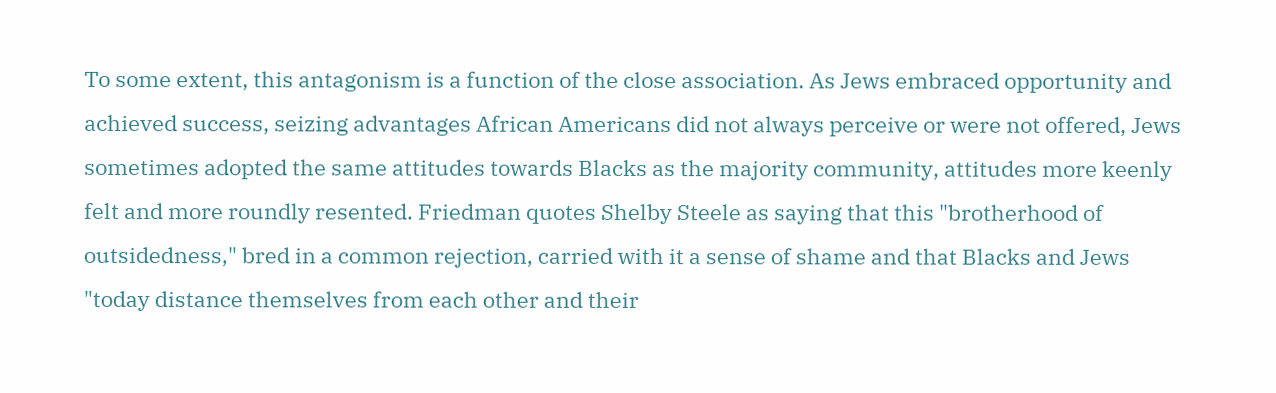To some extent, this antagonism is a function of the close association. As Jews embraced opportunity and achieved success, seizing advantages African Americans did not always perceive or were not offered, Jews sometimes adopted the same attitudes towards Blacks as the majority community, attitudes more keenly felt and more roundly resented. Friedman quotes Shelby Steele as saying that this "brotherhood of outsidedness," bred in a common rejection, carried with it a sense of shame and that Blacks and Jews "today distance themselves from each other and their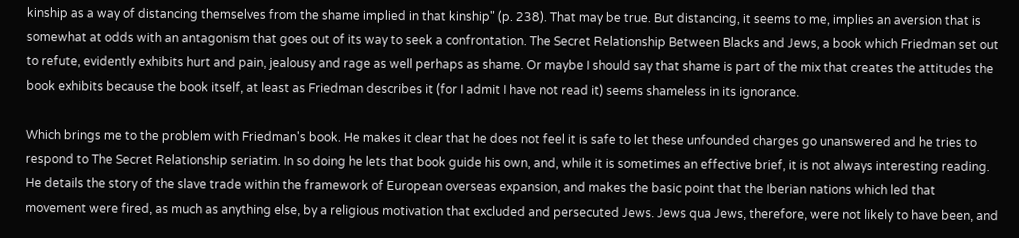kinship as a way of distancing themselves from the shame implied in that kinship" (p. 238). That may be true. But distancing, it seems to me, implies an aversion that is somewhat at odds with an antagonism that goes out of its way to seek a confrontation. The Secret Relationship Between Blacks and Jews, a book which Friedman set out to refute, evidently exhibits hurt and pain, jealousy and rage as well perhaps as shame. Or maybe I should say that shame is part of the mix that creates the attitudes the book exhibits because the book itself, at least as Friedman describes it (for I admit I have not read it) seems shameless in its ignorance.

Which brings me to the problem with Friedman's book. He makes it clear that he does not feel it is safe to let these unfounded charges go unanswered and he tries to respond to The Secret Relationship seriatim. In so doing he lets that book guide his own, and, while it is sometimes an effective brief, it is not always interesting reading. He details the story of the slave trade within the framework of European overseas expansion, and makes the basic point that the Iberian nations which led that movement were fired, as much as anything else, by a religious motivation that excluded and persecuted Jews. Jews qua Jews, therefore, were not likely to have been, and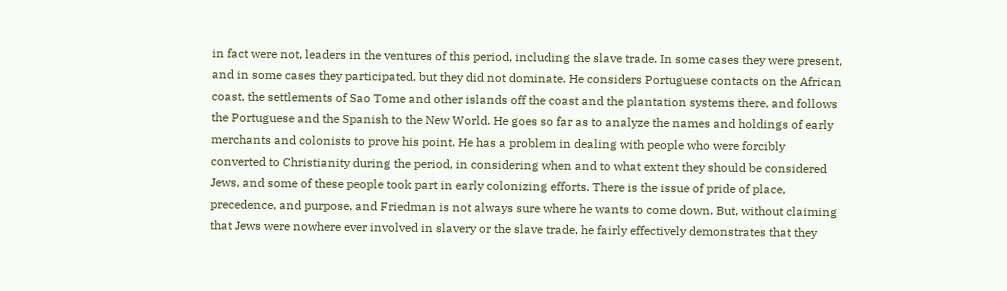in fact were not, leaders in the ventures of this period, including the slave trade. In some cases they were present, and in some cases they participated, but they did not dominate. He considers Portuguese contacts on the African coast, the settlements of Sao Tome and other islands off the coast and the plantation systems there, and follows the Portuguese and the Spanish to the New World. He goes so far as to analyze the names and holdings of early merchants and colonists to prove his point. He has a problem in dealing with people who were forcibly converted to Christianity during the period, in considering when and to what extent they should be considered Jews, and some of these people took part in early colonizing efforts. There is the issue of pride of place, precedence, and purpose, and Friedman is not always sure where he wants to come down. But, without claiming that Jews were nowhere ever involved in slavery or the slave trade, he fairly effectively demonstrates that they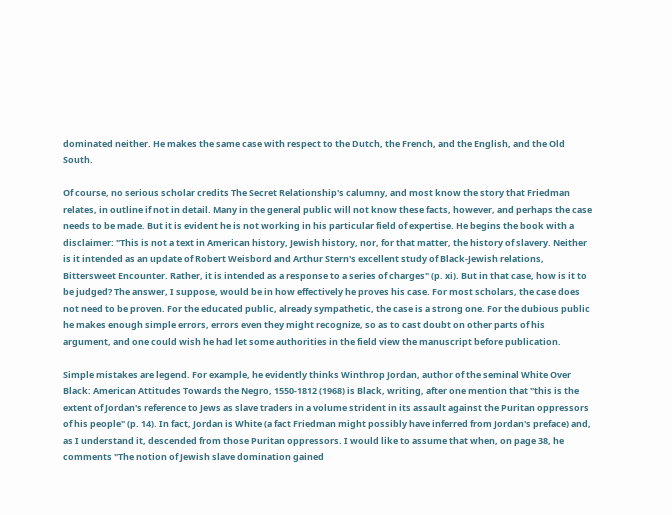dominated neither. He makes the same case with respect to the Dutch, the French, and the English, and the Old South.

Of course, no serious scholar credits The Secret Relationship's calumny, and most know the story that Friedman relates, in outline if not in detail. Many in the general public will not know these facts, however, and perhaps the case needs to be made. But it is evident he is not working in his particular field of expertise. He begins the book with a disclaimer: "This is not a text in American history, Jewish history, nor, for that matter, the history of slavery. Neither is it intended as an update of Robert Weisbord and Arthur Stern's excellent study of Black-Jewish relations, Bittersweet Encounter. Rather, it is intended as a response to a series of charges" (p. xi). But in that case, how is it to be judged? The answer, I suppose, would be in how effectively he proves his case. For most scholars, the case does not need to be proven. For the educated public, already sympathetic, the case is a strong one. For the dubious public he makes enough simple errors, errors even they might recognize, so as to cast doubt on other parts of his argument, and one could wish he had let some authorities in the field view the manuscript before publication.

Simple mistakes are legend. For example, he evidently thinks Winthrop Jordan, author of the seminal White Over Black: American Attitudes Towards the Negro, 1550-1812 (1968) is Black, writing, after one mention that "this is the extent of Jordan's reference to Jews as slave traders in a volume strident in its assault against the Puritan oppressors of his people" (p. 14). In fact, Jordan is White (a fact Friedman might possibly have inferred from Jordan's preface) and, as I understand it, descended from those Puritan oppressors. I would like to assume that when, on page 38, he comments "The notion of Jewish slave domination gained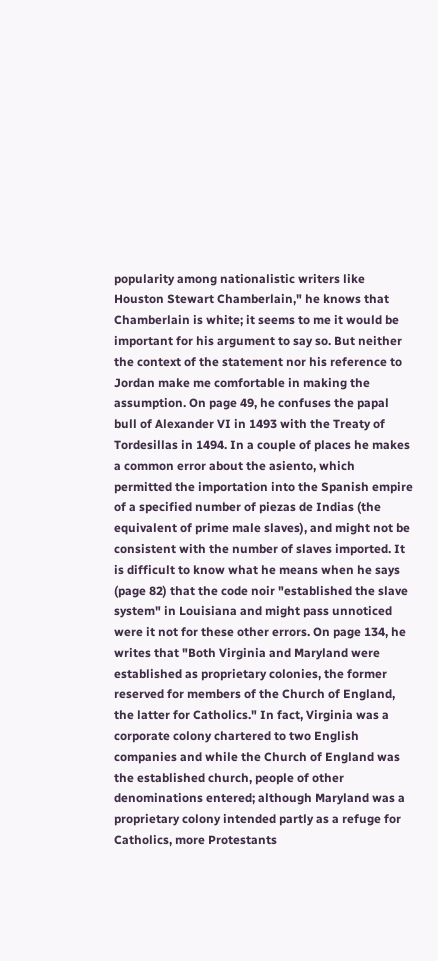popularity among nationalistic writers like Houston Stewart Chamberlain," he knows that Chamberlain is white; it seems to me it would be important for his argument to say so. But neither the context of the statement nor his reference to Jordan make me comfortable in making the assumption. On page 49, he confuses the papal bull of Alexander VI in 1493 with the Treaty of Tordesillas in 1494. In a couple of places he makes a common error about the asiento, which permitted the importation into the Spanish empire of a specified number of piezas de Indias (the equivalent of prime male slaves), and might not be consistent with the number of slaves imported. It is difficult to know what he means when he says (page 82) that the code noir "established the slave system" in Louisiana and might pass unnoticed were it not for these other errors. On page 134, he writes that "Both Virginia and Maryland were established as proprietary colonies, the former reserved for members of the Church of England, the latter for Catholics." In fact, Virginia was a corporate colony chartered to two English companies and while the Church of England was the established church, people of other denominations entered; although Maryland was a proprietary colony intended partly as a refuge for Catholics, more Protestants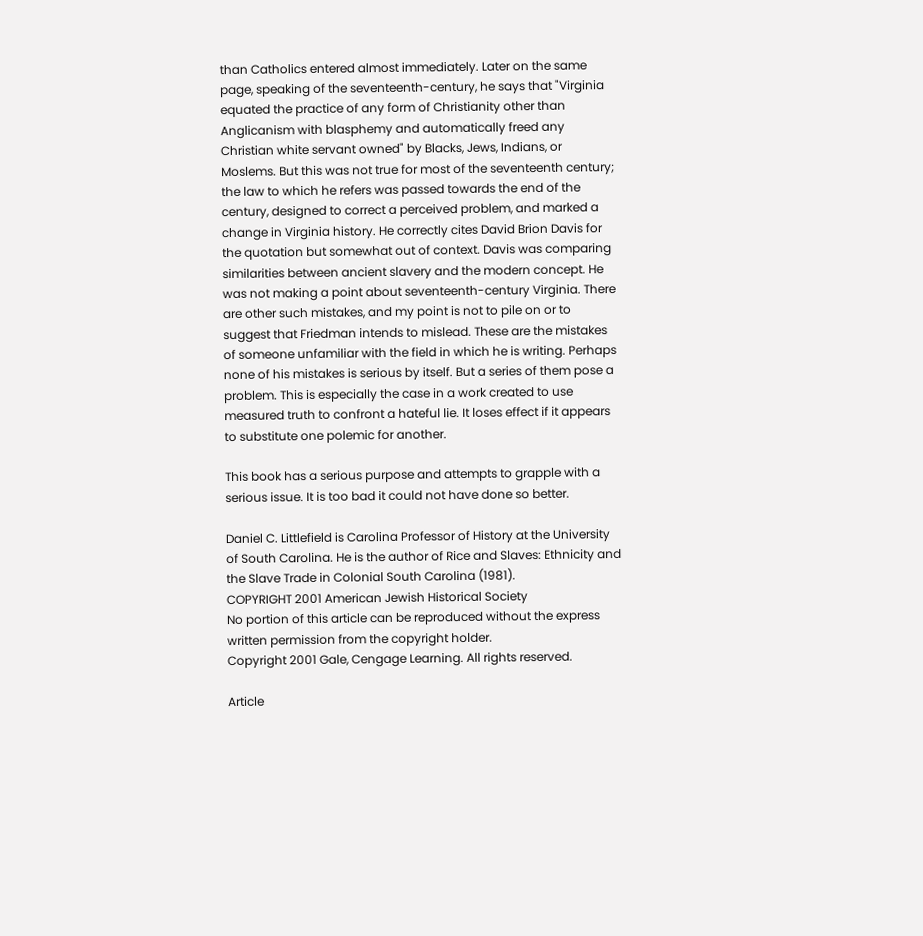than Catholics entered almost immediately. Later on the same page, speaking of the seventeenth-century, he says that "Virginia equated the practice of any form of Christianity other than Anglicanism with blasphemy and automatically freed any Christian white servant owned" by Blacks, Jews, Indians, or Moslems. But this was not true for most of the seventeenth century; the law to which he refers was passed towards the end of the century, designed to correct a perceived problem, and marked a change in Virginia history. He correctly cites David Brion Davis for the quotation but somewhat out of context. Davis was comparing similarities between ancient slavery and the modern concept. He was not making a point about seventeenth-century Virginia. There are other such mistakes, and my point is not to pile on or to suggest that Friedman intends to mislead. These are the mistakes of someone unfamiliar with the field in which he is writing. Perhaps none of his mistakes is serious by itself. But a series of them pose a problem. This is especially the case in a work created to use measured truth to confront a hateful lie. It loses effect if it appears to substitute one polemic for another.

This book has a serious purpose and attempts to grapple with a serious issue. It is too bad it could not have done so better.

Daniel C. Littlefield is Carolina Professor of History at the University of South Carolina. He is the author of Rice and Slaves: Ethnicity and the Slave Trade in Colonial South Carolina (1981).
COPYRIGHT 2001 American Jewish Historical Society
No portion of this article can be reproduced without the express written permission from the copyright holder.
Copyright 2001 Gale, Cengage Learning. All rights reserved.

Article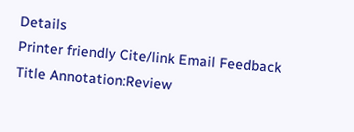Details
Printer friendly Cite/link Email Feedback
Title Annotation:Review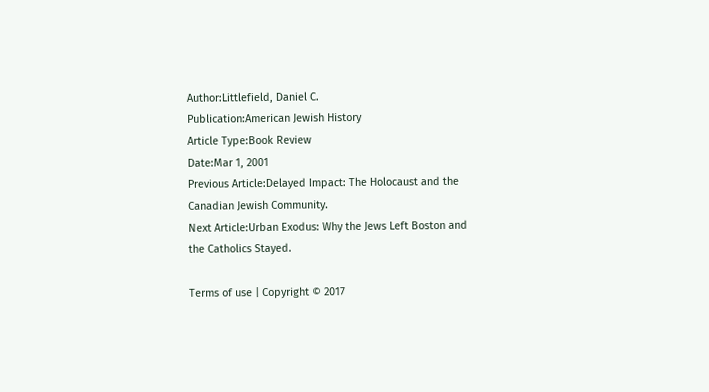Author:Littlefield, Daniel C.
Publication:American Jewish History
Article Type:Book Review
Date:Mar 1, 2001
Previous Article:Delayed Impact: The Holocaust and the Canadian Jewish Community.
Next Article:Urban Exodus: Why the Jews Left Boston and the Catholics Stayed.

Terms of use | Copyright © 2017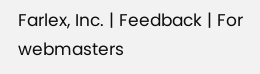Farlex, Inc. | Feedback | For webmasters